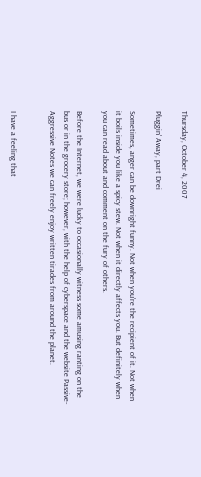Thursday, October 4, 2007

Pluggin' Away, part Drei

Sometimes, anger can be downright funny. Not when you're the recipient of it. Not when it boils inside you like a spicy stew. Not when it directly affects you. But definitely when you can read about and comment on the fury of others.

Before the Internet, we were lucky to occasionally witness some amusing ranting on the bus or in the grocery store; however, with the help of cyberspace and the website Passive-Aggressive Notes we can freely enjoy written tirades from around the planet.


I have a feeling that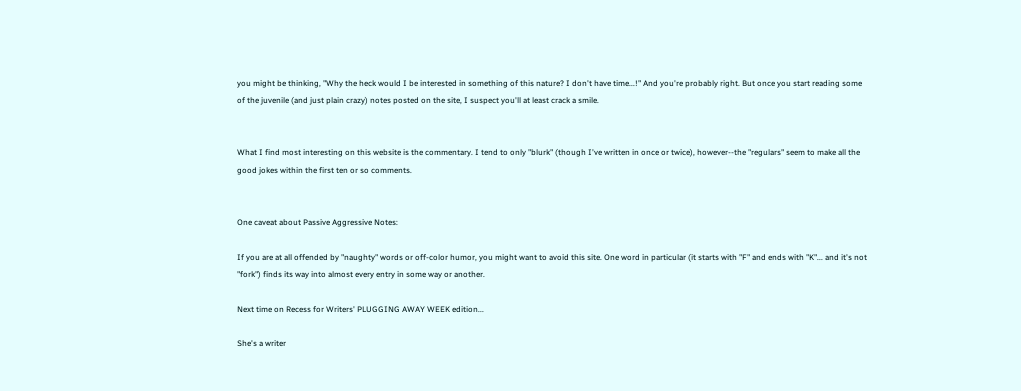you might be thinking, "Why the heck would I be interested in something of this nature? I don't have time...!" And you're probably right. But once you start reading some of the juvenile (and just plain crazy) notes posted on the site, I suspect you'll at least crack a smile.


What I find most interesting on this website is the commentary. I tend to only "blurk" (though I've written in once or twice), however--the "regulars" seem to make all the good jokes within the first ten or so comments.


One caveat about Passive Aggressive Notes:

If you are at all offended by "naughty" words or off-color humor, you might want to avoid this site. One word in particular (it starts with "F" and ends with "K"... and it's not "fork") finds its way into almost every entry in some way or another.

Next time on Recess for Writers' PLUGGING AWAY WEEK edition...

She's a writer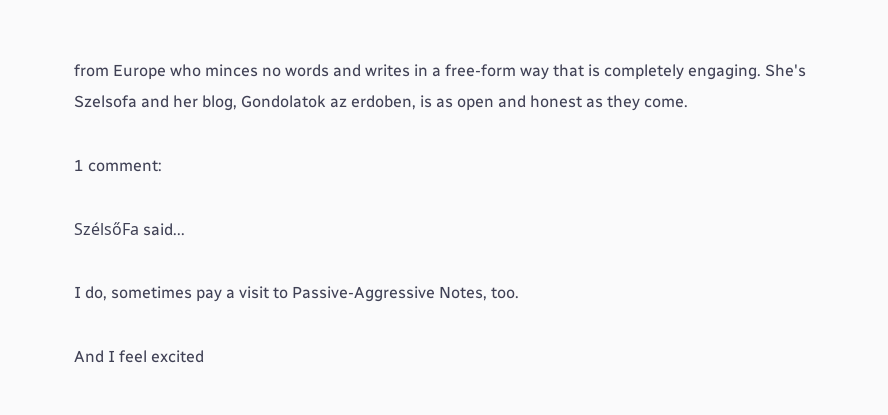from Europe who minces no words and writes in a free-form way that is completely engaging. She's Szelsofa and her blog, Gondolatok az erdoben, is as open and honest as they come.

1 comment:

SzélsőFa said...

I do, sometimes pay a visit to Passive-Aggressive Notes, too.

And I feel excited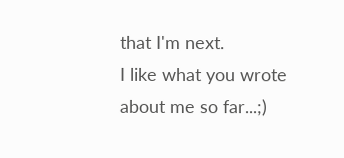that I'm next.
I like what you wrote about me so far...;)